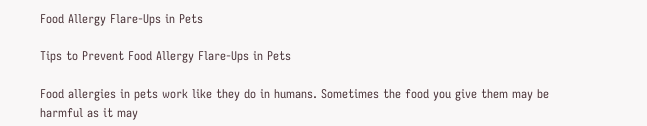Food Allergy Flare-Ups in Pets

Tips to Prevent Food Allergy Flare-Ups in Pets

Food allergies in pets work like they do in humans. Sometimes the food you give them may be harmful as it may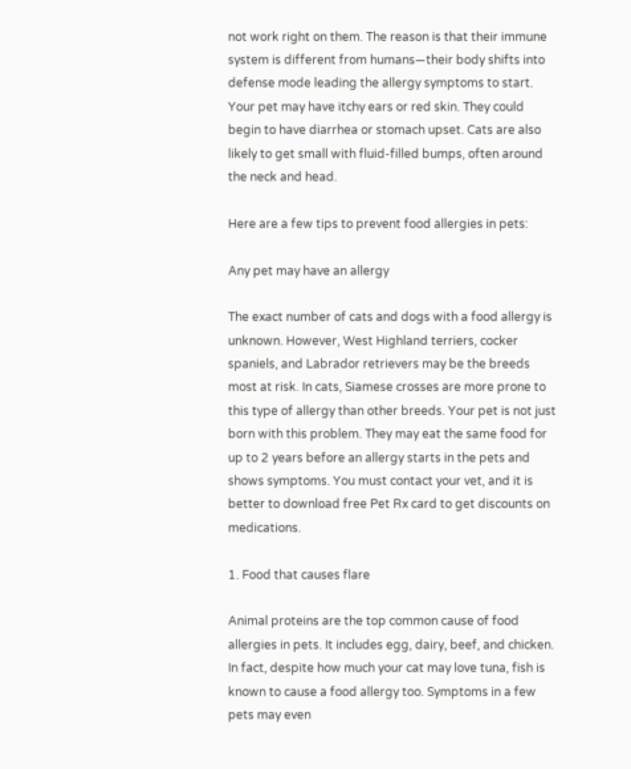not work right on them. The reason is that their immune system is different from humans—their body shifts into defense mode leading the allergy symptoms to start. Your pet may have itchy ears or red skin. They could begin to have diarrhea or stomach upset. Cats are also likely to get small with fluid-filled bumps, often around the neck and head.

Here are a few tips to prevent food allergies in pets:

Any pet may have an allergy

The exact number of cats and dogs with a food allergy is unknown. However, West Highland terriers, cocker spaniels, and Labrador retrievers may be the breeds most at risk. In cats, Siamese crosses are more prone to this type of allergy than other breeds. Your pet is not just born with this problem. They may eat the same food for up to 2 years before an allergy starts in the pets and shows symptoms. You must contact your vet, and it is better to download free Pet Rx card to get discounts on medications.

1. Food that causes flare

Animal proteins are the top common cause of food allergies in pets. It includes egg, dairy, beef, and chicken. In fact, despite how much your cat may love tuna, fish is known to cause a food allergy too. Symptoms in a few pets may even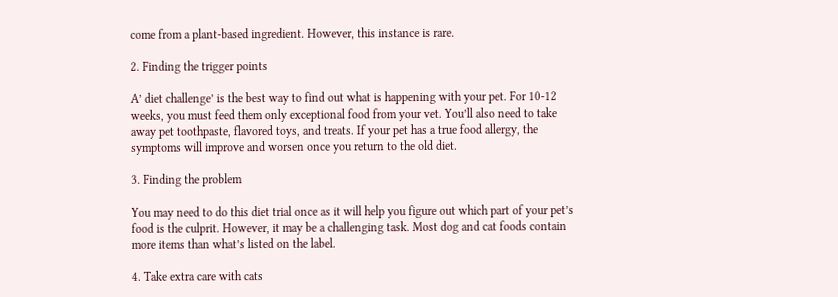come from a plant-based ingredient. However, this instance is rare.

2. Finding the trigger points

A’ diet challenge’ is the best way to find out what is happening with your pet. For 10-12 weeks, you must feed them only exceptional food from your vet. You’ll also need to take away pet toothpaste, flavored toys, and treats. If your pet has a true food allergy, the symptoms will improve and worsen once you return to the old diet.

3. Finding the problem

You may need to do this diet trial once as it will help you figure out which part of your pet’s food is the culprit. However, it may be a challenging task. Most dog and cat foods contain more items than what’s listed on the label.

4. Take extra care with cats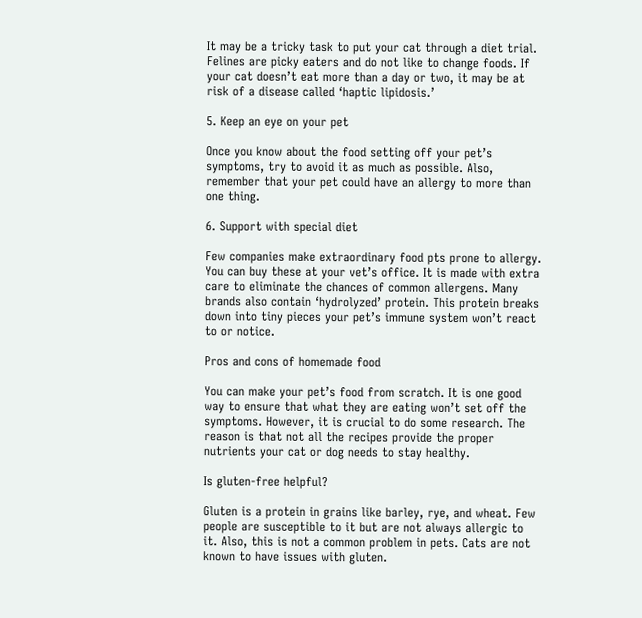It may be a tricky task to put your cat through a diet trial. Felines are picky eaters and do not like to change foods. If your cat doesn’t eat more than a day or two, it may be at risk of a disease called ‘haptic lipidosis.’

5. Keep an eye on your pet

Once you know about the food setting off your pet’s symptoms, try to avoid it as much as possible. Also, remember that your pet could have an allergy to more than one thing.

6. Support with special diet

Few companies make extraordinary food pts prone to allergy. You can buy these at your vet’s office. It is made with extra care to eliminate the chances of common allergens. Many brands also contain ‘hydrolyzed’ protein. This protein breaks down into tiny pieces your pet’s immune system won’t react to or notice.

Pros and cons of homemade food

You can make your pet’s food from scratch. It is one good way to ensure that what they are eating won’t set off the symptoms. However, it is crucial to do some research. The reason is that not all the recipes provide the proper nutrients your cat or dog needs to stay healthy.

Is gluten-free helpful?

Gluten is a protein in grains like barley, rye, and wheat. Few people are susceptible to it but are not always allergic to it. Also, this is not a common problem in pets. Cats are not known to have issues with gluten.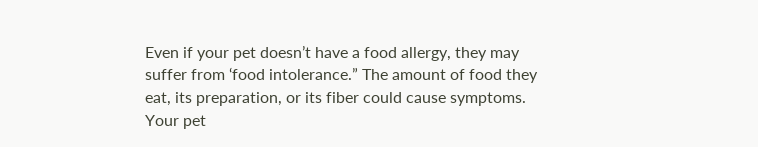Even if your pet doesn’t have a food allergy, they may suffer from ‘food intolerance.” The amount of food they eat, its preparation, or its fiber could cause symptoms. Your pet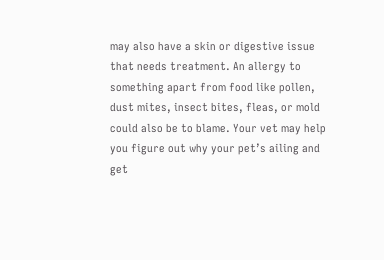may also have a skin or digestive issue that needs treatment. An allergy to something apart from food like pollen, dust mites, insect bites, fleas, or mold could also be to blame. Your vet may help you figure out why your pet’s ailing and get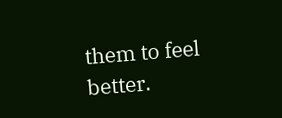them to feel better.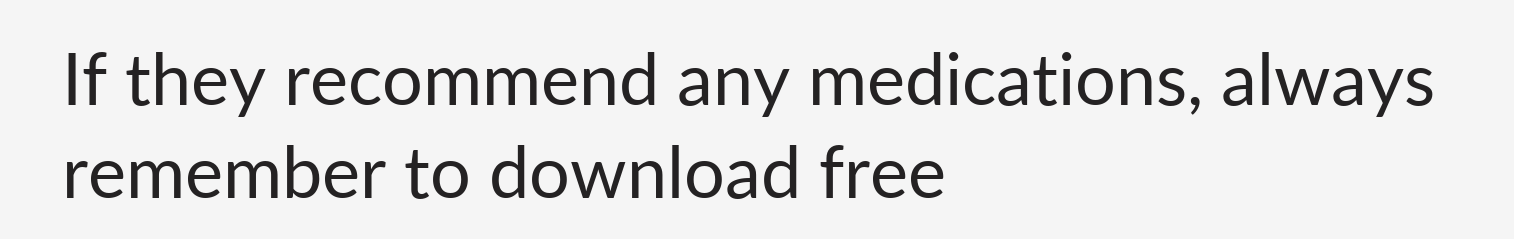If they recommend any medications, always remember to download free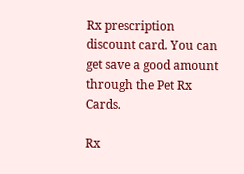Rx prescription discount card. You can get save a good amount through the Pet Rx Cards.

Rx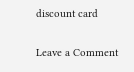discount card

Leave a Comment